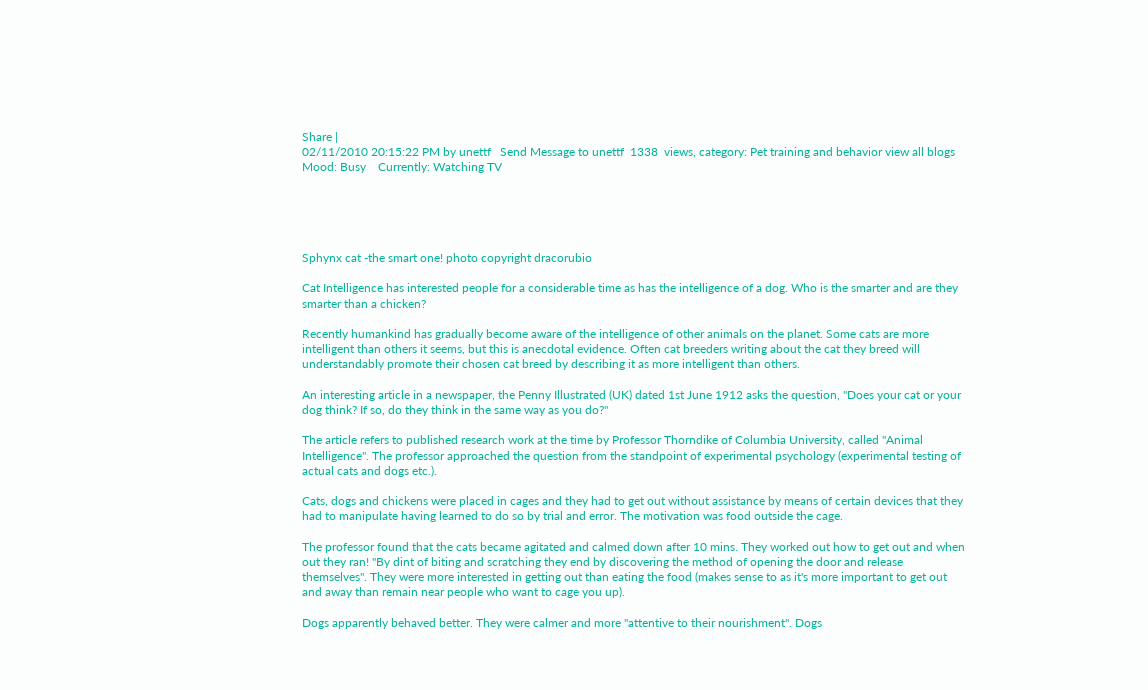Share |
02/11/2010 20:15:22 PM by unettf   Send Message to unettf  1338  views, category: Pet training and behavior view all blogs
Mood: Busy    Currently: Watching TV





Sphynx cat -the smart one! photo copyright dracorubio

Cat Intelligence has interested people for a considerable time as has the intelligence of a dog. Who is the smarter and are they smarter than a chicken?

Recently humankind has gradually become aware of the intelligence of other animals on the planet. Some cats are more intelligent than others it seems, but this is anecdotal evidence. Often cat breeders writing about the cat they breed will understandably promote their chosen cat breed by describing it as more intelligent than others.

An interesting article in a newspaper, the Penny Illustrated (UK) dated 1st June 1912 asks the question, "Does your cat or your dog think? If so, do they think in the same way as you do?"

The article refers to published research work at the time by Professor Thorndike of Columbia University, called "Animal Intelligence". The professor approached the question from the standpoint of experimental psychology (experimental testing of actual cats and dogs etc.).

Cats, dogs and chickens were placed in cages and they had to get out without assistance by means of certain devices that they had to manipulate having learned to do so by trial and error. The motivation was food outside the cage.

The professor found that the cats became agitated and calmed down after 10 mins. They worked out how to get out and when out they ran! "By dint of biting and scratching they end by discovering the method of opening the door and release themselves". They were more interested in getting out than eating the food (makes sense to as it's more important to get out and away than remain near people who want to cage you up).

Dogs apparently behaved better. They were calmer and more "attentive to their nourishment". Dogs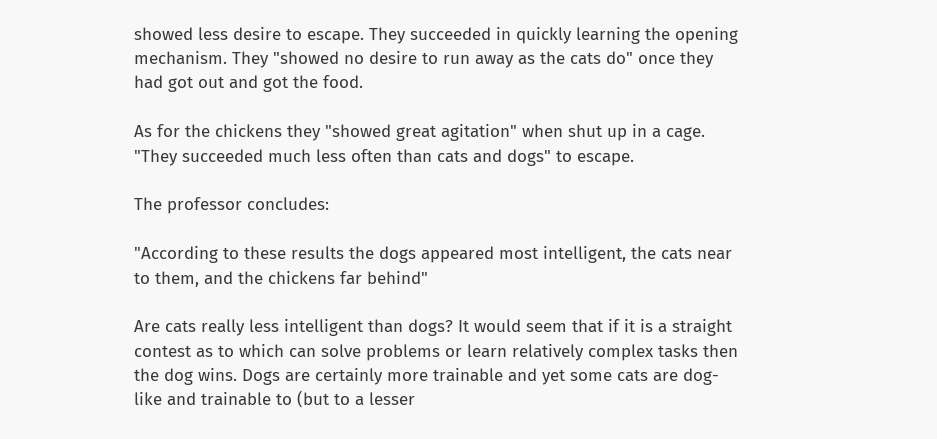showed less desire to escape. They succeeded in quickly learning the opening mechanism. They "showed no desire to run away as the cats do" once they had got out and got the food.

As for the chickens they "showed great agitation" when shut up in a cage. "They succeeded much less often than cats and dogs" to escape.

The professor concludes:

"According to these results the dogs appeared most intelligent, the cats near to them, and the chickens far behind"

Are cats really less intelligent than dogs? It would seem that if it is a straight contest as to which can solve problems or learn relatively complex tasks then the dog wins. Dogs are certainly more trainable and yet some cats are dog-like and trainable to (but to a lesser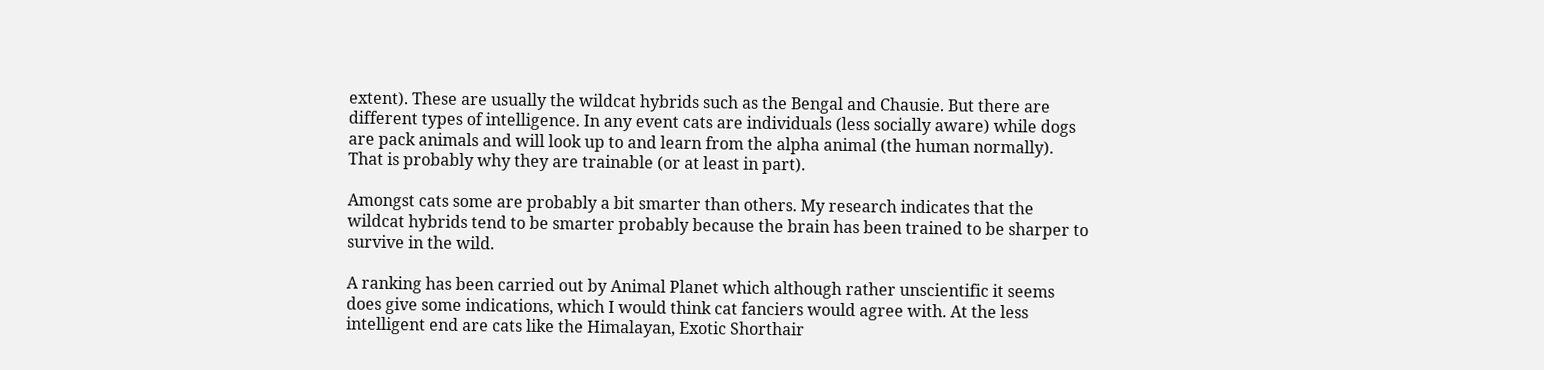extent). These are usually the wildcat hybrids such as the Bengal and Chausie. But there are different types of intelligence. In any event cats are individuals (less socially aware) while dogs are pack animals and will look up to and learn from the alpha animal (the human normally). That is probably why they are trainable (or at least in part).

Amongst cats some are probably a bit smarter than others. My research indicates that the wildcat hybrids tend to be smarter probably because the brain has been trained to be sharper to survive in the wild.

A ranking has been carried out by Animal Planet which although rather unscientific it seems does give some indications, which I would think cat fanciers would agree with. At the less intelligent end are cats like the Himalayan, Exotic Shorthair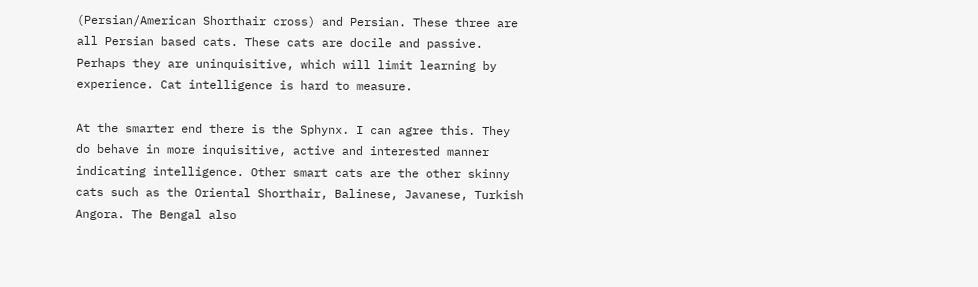(Persian/American Shorthair cross) and Persian. These three are all Persian based cats. These cats are docile and passive. Perhaps they are uninquisitive, which will limit learning by experience. Cat intelligence is hard to measure.

At the smarter end there is the Sphynx. I can agree this. They do behave in more inquisitive, active and interested manner indicating intelligence. Other smart cats are the other skinny cats such as the Oriental Shorthair, Balinese, Javanese, Turkish Angora. The Bengal also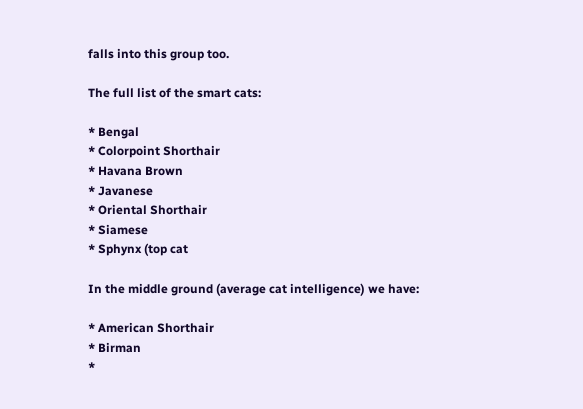falls into this group too.

The full list of the smart cats:

* Bengal
* Colorpoint Shorthair
* Havana Brown
* Javanese
* Oriental Shorthair
* Siamese
* Sphynx (top cat

In the middle ground (average cat intelligence) we have:

* American Shorthair
* Birman
*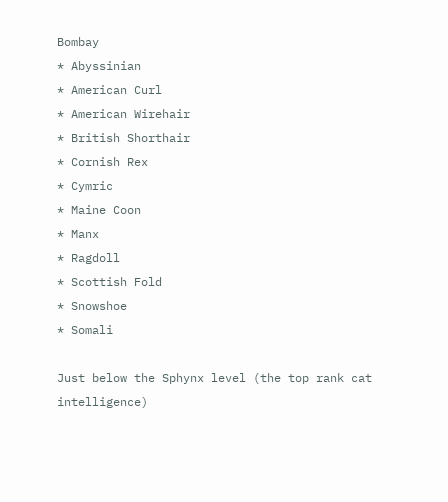Bombay
* Abyssinian
* American Curl
* American Wirehair
* British Shorthair
* Cornish Rex
* Cymric
* Maine Coon
* Manx
* Ragdoll
* Scottish Fold
* Snowshoe
* Somali

Just below the Sphynx level (the top rank cat intelligence)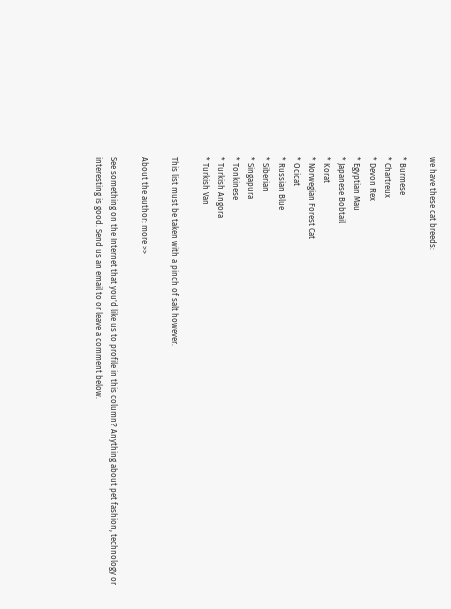we have these cat breeds:

* Burmese
* Chartreux
* Devon Rex
* Egyptian Mau
* Japanese Bobtail
* Korat
* Norwegian Forest Cat
* Ocicat
* Russian Blue
* Siberian
* Singapura
* Tonkinese
* Turkish Angora
* Turkish Van

This list must be taken with a pinch of salt however.

About the author: more >>

See something on the Internet that you'd like us to profile in this column? Anything about pet fashion, technology or interesting is good. Send us an email to or leave a comment below.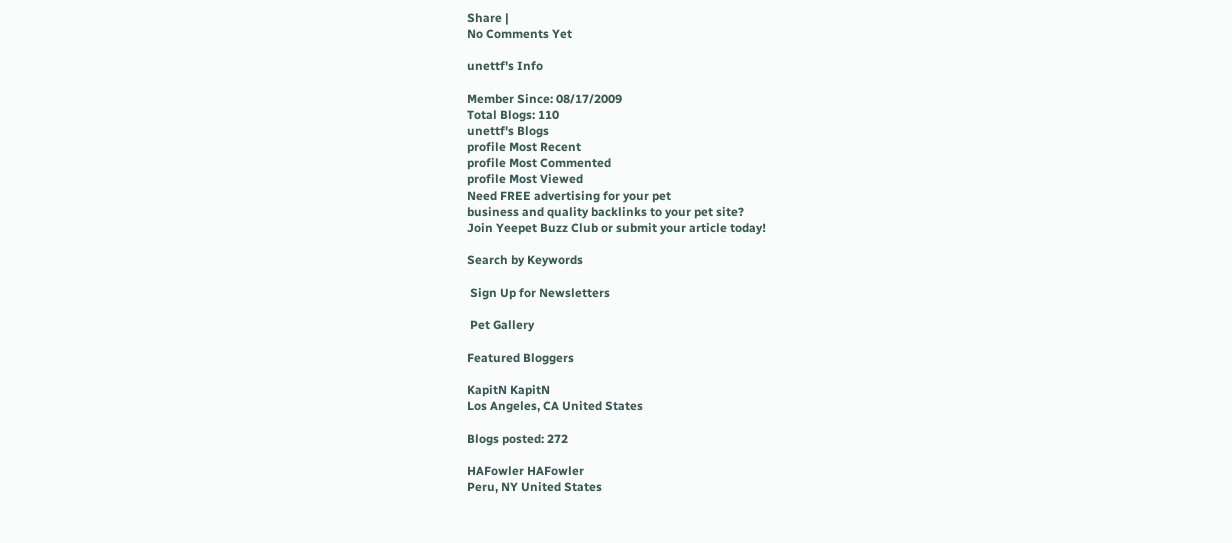Share |
No Comments Yet

unettf's Info

Member Since: 08/17/2009
Total Blogs: 110
unettf's Blogs
profile Most Recent
profile Most Commented
profile Most Viewed
Need FREE advertising for your pet
business and quality backlinks to your pet site?
Join Yeepet Buzz Club or submit your article today!

Search by Keywords

 Sign Up for Newsletters

 Pet Gallery

Featured Bloggers

KapitN KapitN
Los Angeles, CA United States

Blogs posted: 272

HAFowler HAFowler
Peru, NY United States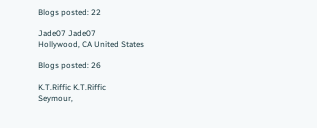Blogs posted: 22

Jade07 Jade07
Hollywood, CA United States

Blogs posted: 26

K.T.Riffic K.T.Riffic
Seymour,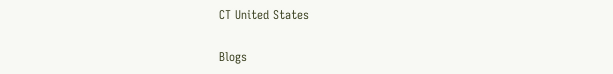CT United States

Blogs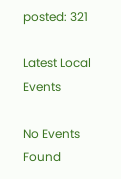posted: 321

Latest Local Events

No Events Found